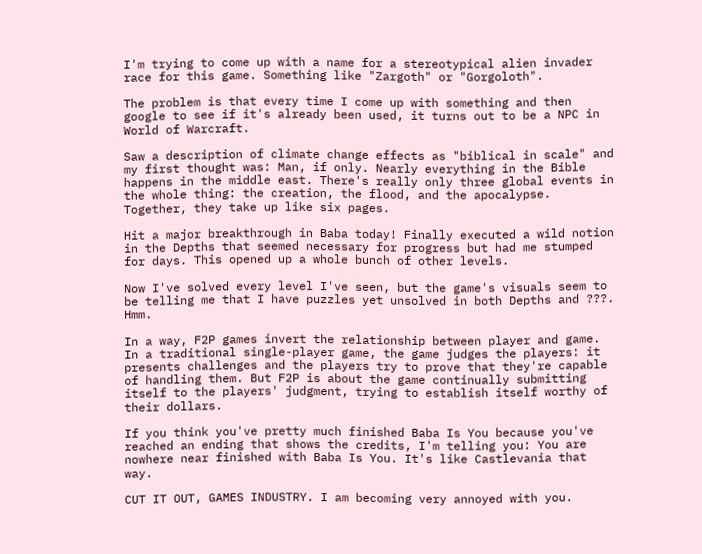I'm trying to come up with a name for a stereotypical alien invader race for this game. Something like "Zargoth" or "Gorgoloth".

The problem is that every time I come up with something and then google to see if it's already been used, it turns out to be a NPC in World of Warcraft.

Saw a description of climate change effects as "biblical in scale" and my first thought was: Man, if only. Nearly everything in the Bible happens in the middle east. There's really only three global events in the whole thing: the creation, the flood, and the apocalypse. Together, they take up like six pages.

Hit a major breakthrough in Baba today! Finally executed a wild notion in the Depths that seemed necessary for progress but had me stumped for days. This opened up a whole bunch of other levels.

Now I've solved every level I've seen, but the game's visuals seem to be telling me that I have puzzles yet unsolved in both Depths and ???. Hmm.

In a way, F2P games invert the relationship between player and game. In a traditional single-player game, the game judges the players: it presents challenges and the players try to prove that they're capable of handling them. But F2P is about the game continually submitting itself to the players' judgment, trying to establish itself worthy of their dollars.

If you think you've pretty much finished Baba Is You because you've reached an ending that shows the credits, I'm telling you: You are nowhere near finished with Baba Is You. It's like Castlevania that way.

CUT IT OUT, GAMES INDUSTRY. I am becoming very annoyed with you.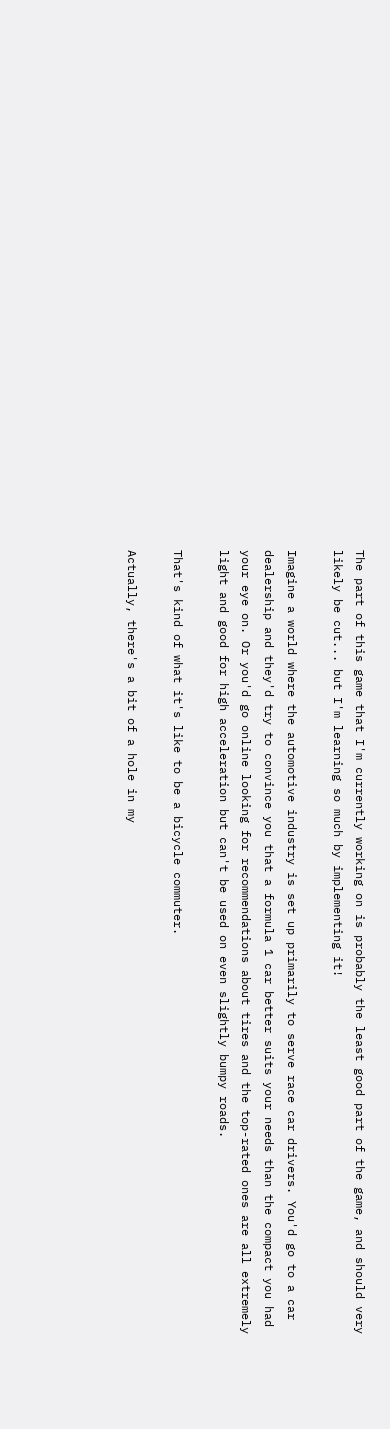The part of this game that I'm currently working on is probably the least good part of the game, and should very likely be cut... but I'm learning so much by implementing it!

Imagine a world where the automotive industry is set up primarily to serve race car drivers. You'd go to a car dealership and they'd try to convince you that a formula 1 car better suits your needs than the compact you had your eye on. Or you'd go online looking for recommendations about tires and the top-rated ones are all extremely light and good for high acceleration but can't be used on even slightly bumpy roads.

That's kind of what it's like to be a bicycle commuter.

Actually, there's a bit of a hole in my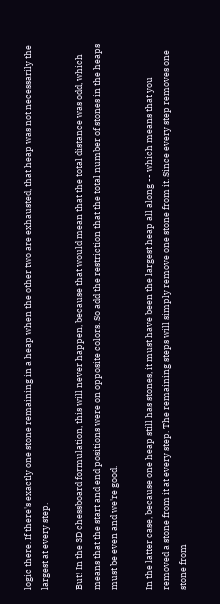logic there. If there's exactly one stone remaining in a heap when the other two are exhausted, that heap was not necessarily the largest at every step.

But! In the 3D chessboard formulation, this will never happen, because that would mean that the total distance was odd, which means that the start and end positions were on opposite colors. So add the restriction that the total number of stones in the heaps must be even and we're good.

In the latter case, because one heap still has stones, it must have been the largest heap all along -- which means that you removed a stone from it at every step. The remaining steps will simply remove one stone from it. Since every step removes one stone from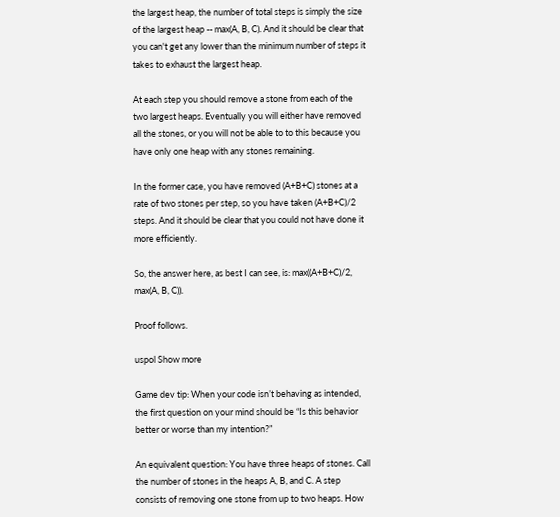the largest heap, the number of total steps is simply the size of the largest heap -- max(A, B, C). And it should be clear that you can't get any lower than the minimum number of steps it takes to exhaust the largest heap.

At each step you should remove a stone from each of the two largest heaps. Eventually you will either have removed all the stones, or you will not be able to to this because you have only one heap with any stones remaining.

In the former case, you have removed (A+B+C) stones at a rate of two stones per step, so you have taken (A+B+C)/2 steps. And it should be clear that you could not have done it more efficiently.

So, the answer here, as best I can see, is: max((A+B+C)/2, max(A, B, C)).

Proof follows.

uspol Show more

Game dev tip: When your code isn’t behaving as intended, the first question on your mind should be “Is this behavior better or worse than my intention?”

An equivalent question: You have three heaps of stones. Call the number of stones in the heaps A, B, and C. A step consists of removing one stone from up to two heaps. How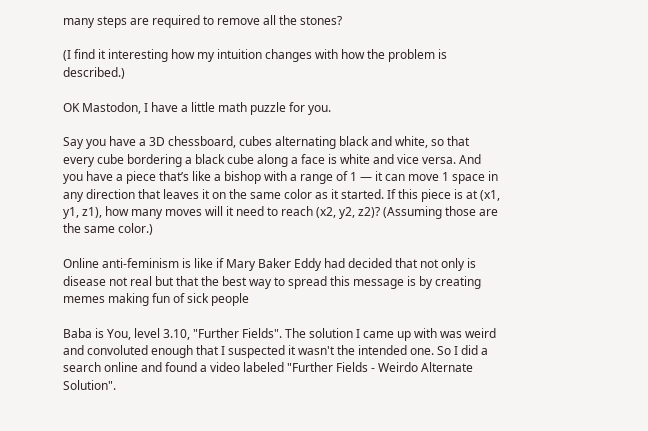many steps are required to remove all the stones?

(I find it interesting how my intuition changes with how the problem is described.)

OK Mastodon, I have a little math puzzle for you.

Say you have a 3D chessboard, cubes alternating black and white, so that every cube bordering a black cube along a face is white and vice versa. And you have a piece that’s like a bishop with a range of 1 — it can move 1 space in any direction that leaves it on the same color as it started. If this piece is at (x1, y1, z1), how many moves will it need to reach (x2, y2, z2)? (Assuming those are the same color.)

Online anti-feminism is like if Mary Baker Eddy had decided that not only is disease not real but that the best way to spread this message is by creating memes making fun of sick people

Baba is You, level 3.10, "Further Fields". The solution I came up with was weird and convoluted enough that I suspected it wasn't the intended one. So I did a search online and found a video labeled "Further Fields - Weirdo Alternate Solution".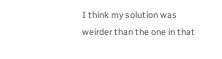I think my solution was weirder than the one in that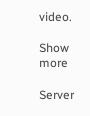video.

Show more

Server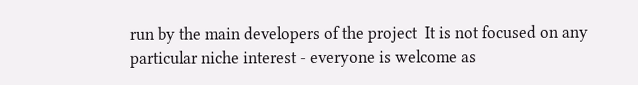run by the main developers of the project  It is not focused on any particular niche interest - everyone is welcome as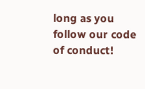long as you follow our code of conduct!